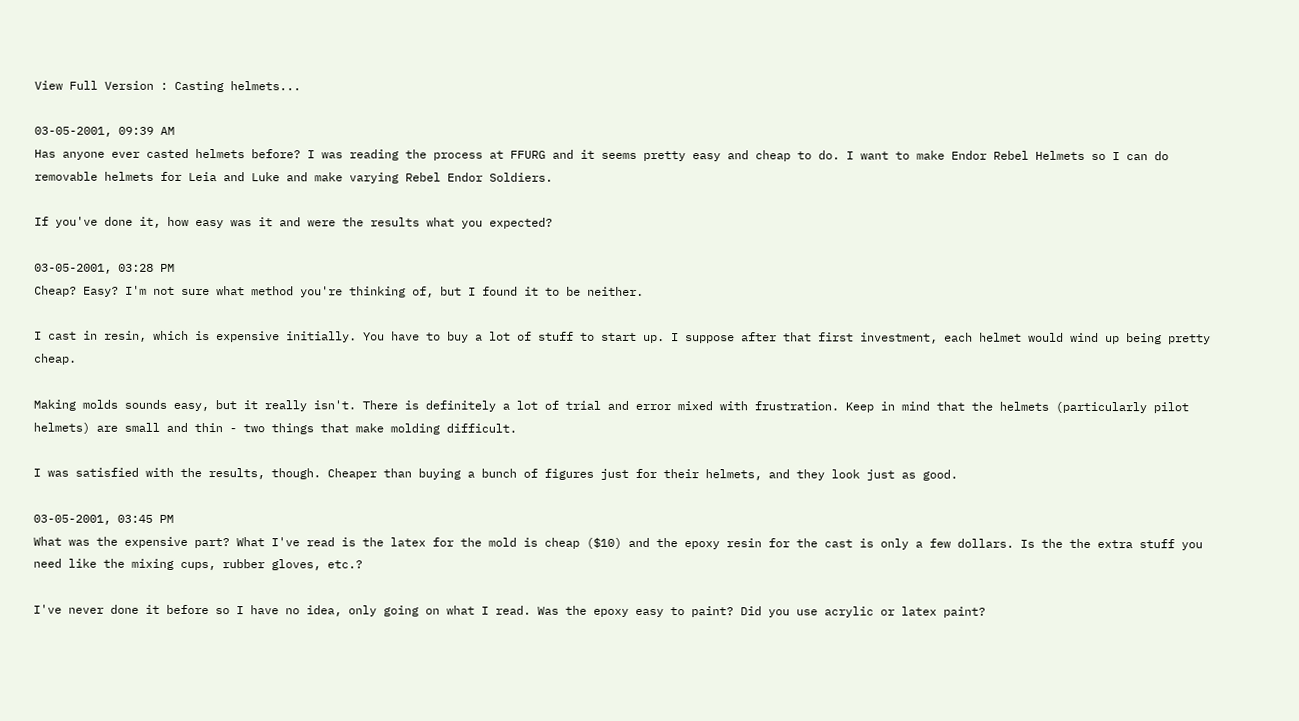View Full Version : Casting helmets...

03-05-2001, 09:39 AM
Has anyone ever casted helmets before? I was reading the process at FFURG and it seems pretty easy and cheap to do. I want to make Endor Rebel Helmets so I can do removable helmets for Leia and Luke and make varying Rebel Endor Soldiers.

If you've done it, how easy was it and were the results what you expected?

03-05-2001, 03:28 PM
Cheap? Easy? I'm not sure what method you're thinking of, but I found it to be neither.

I cast in resin, which is expensive initially. You have to buy a lot of stuff to start up. I suppose after that first investment, each helmet would wind up being pretty cheap.

Making molds sounds easy, but it really isn't. There is definitely a lot of trial and error mixed with frustration. Keep in mind that the helmets (particularly pilot helmets) are small and thin - two things that make molding difficult.

I was satisfied with the results, though. Cheaper than buying a bunch of figures just for their helmets, and they look just as good.

03-05-2001, 03:45 PM
What was the expensive part? What I've read is the latex for the mold is cheap ($10) and the epoxy resin for the cast is only a few dollars. Is the the extra stuff you need like the mixing cups, rubber gloves, etc.?

I've never done it before so I have no idea, only going on what I read. Was the epoxy easy to paint? Did you use acrylic or latex paint?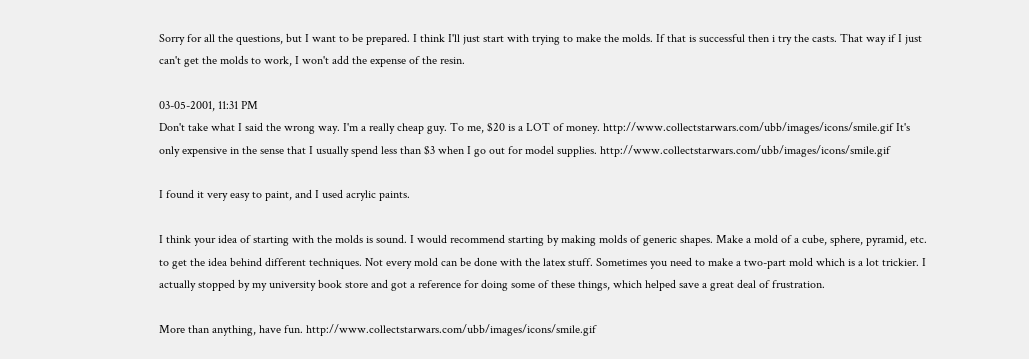Sorry for all the questions, but I want to be prepared. I think I'll just start with trying to make the molds. If that is successful then i try the casts. That way if I just can't get the molds to work, I won't add the expense of the resin.

03-05-2001, 11:31 PM
Don't take what I said the wrong way. I'm a really cheap guy. To me, $20 is a LOT of money. http://www.collectstarwars.com/ubb/images/icons/smile.gif It's only expensive in the sense that I usually spend less than $3 when I go out for model supplies. http://www.collectstarwars.com/ubb/images/icons/smile.gif

I found it very easy to paint, and I used acrylic paints.

I think your idea of starting with the molds is sound. I would recommend starting by making molds of generic shapes. Make a mold of a cube, sphere, pyramid, etc. to get the idea behind different techniques. Not every mold can be done with the latex stuff. Sometimes you need to make a two-part mold which is a lot trickier. I actually stopped by my university book store and got a reference for doing some of these things, which helped save a great deal of frustration.

More than anything, have fun. http://www.collectstarwars.com/ubb/images/icons/smile.gif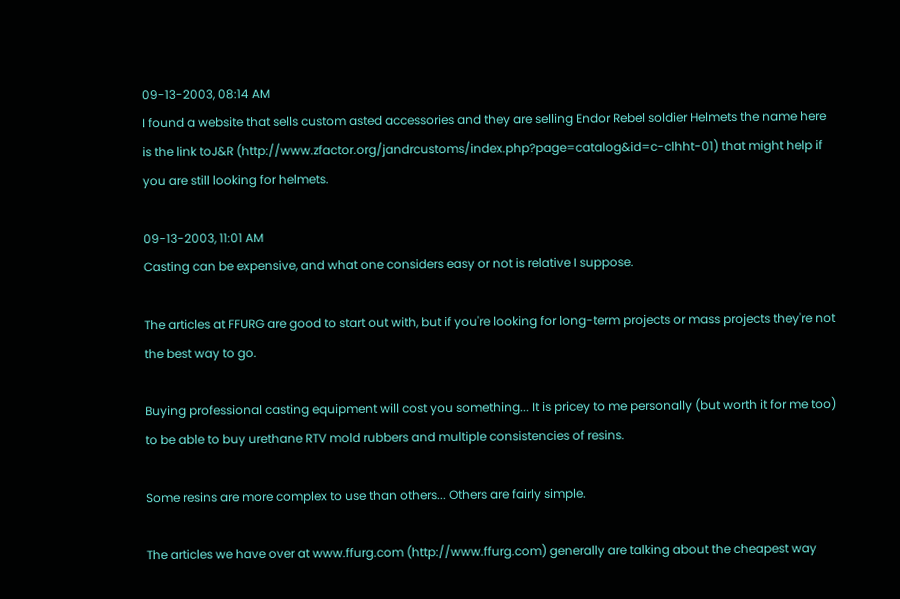09-13-2003, 08:14 AM
I found a website that sells custom asted accessories and they are selling Endor Rebel soldier Helmets the name here is the link toJ&R (http://www.zfactor.org/jandrcustoms/index.php?page=catalog&id=c-clhht-01) that might help if you are still looking for helmets.

09-13-2003, 11:01 AM
Casting can be expensive, and what one considers easy or not is relative I suppose.

The articles at FFURG are good to start out with, but if you're looking for long-term projects or mass projects they're not the best way to go.

Buying professional casting equipment will cost you something... It is pricey to me personally (but worth it for me too) to be able to buy urethane RTV mold rubbers and multiple consistencies of resins.

Some resins are more complex to use than others... Others are fairly simple.

The articles we have over at www.ffurg.com (http://www.ffurg.com) generally are talking about the cheapest way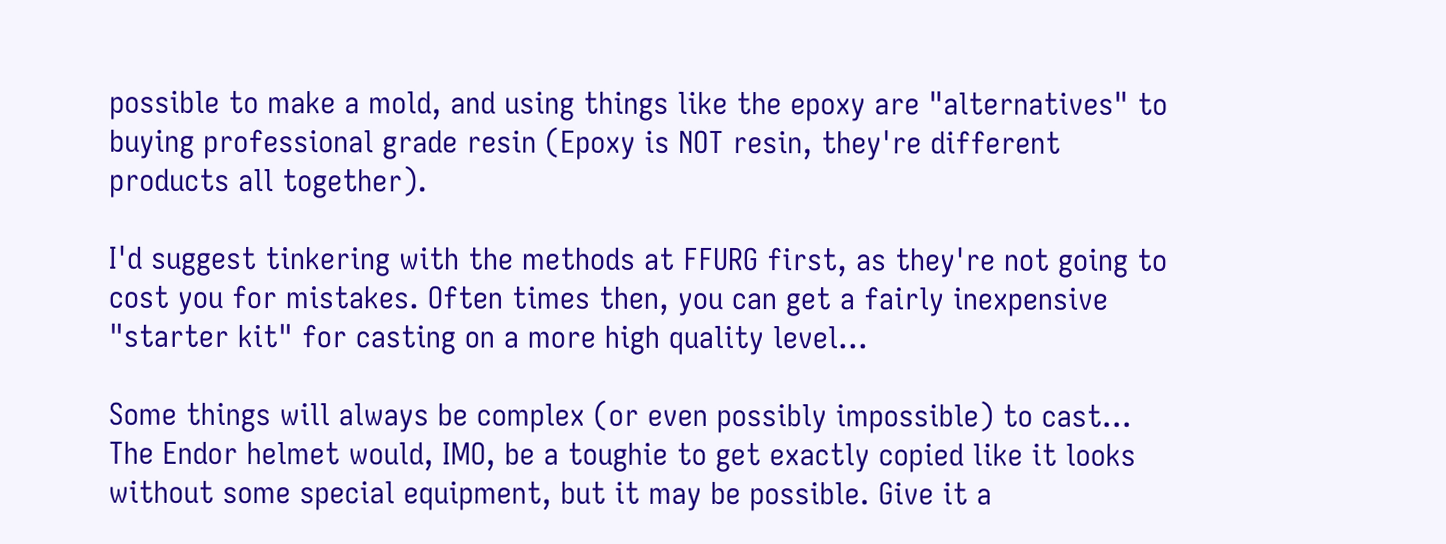possible to make a mold, and using things like the epoxy are "alternatives" to buying professional grade resin (Epoxy is NOT resin, they're different products all together).

I'd suggest tinkering with the methods at FFURG first, as they're not going to cost you for mistakes. Often times then, you can get a fairly inexpensive "starter kit" for casting on a more high quality level...

Some things will always be complex (or even possibly impossible) to cast... The Endor helmet would, IMO, be a toughie to get exactly copied like it looks without some special equipment, but it may be possible. Give it a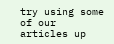try using some of our articles up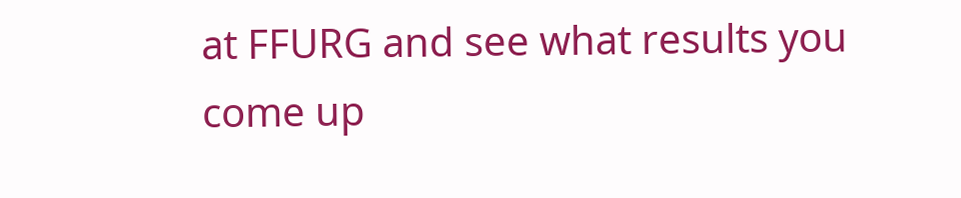at FFURG and see what results you come up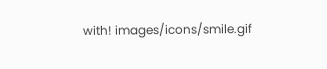with! images/icons/smile.gif